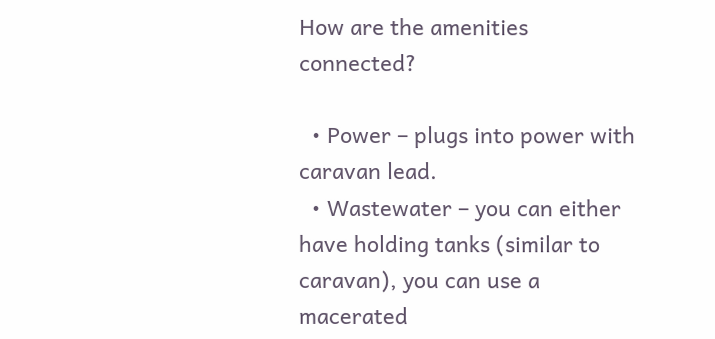How are the amenities connected?

  • Power – plugs into power with caravan lead.
  • Wastewater – you can either have holding tanks (similar to caravan), you can use a macerated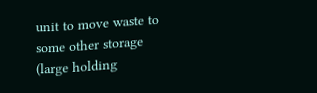unit to move waste to some other storage (large holding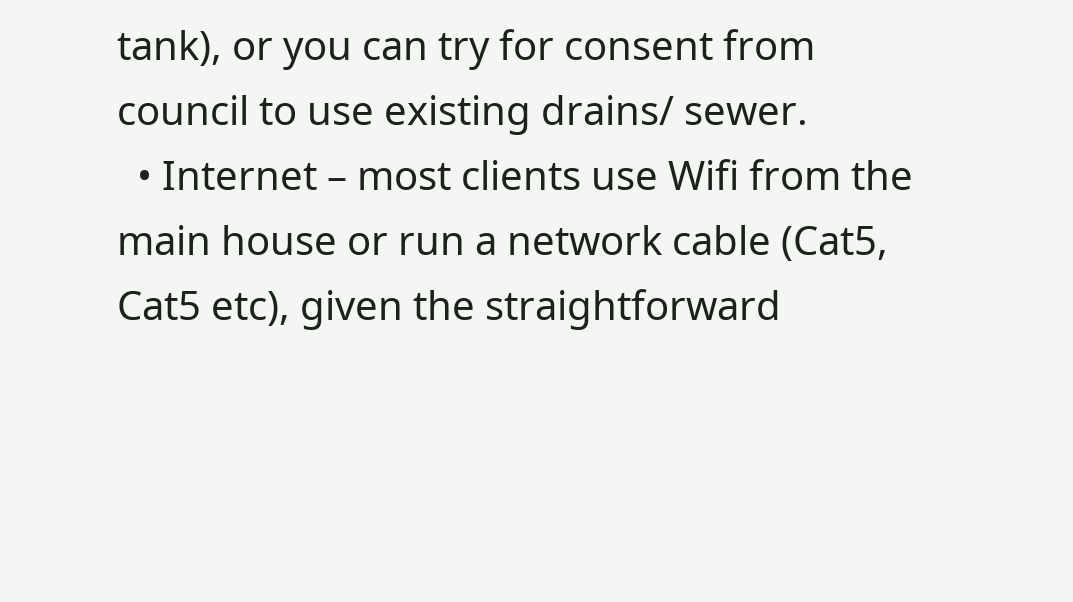tank), or you can try for consent from council to use existing drains/ sewer.
  • Internet – most clients use Wifi from the main house or run a network cable (Cat5, Cat5 etc), given the straightforward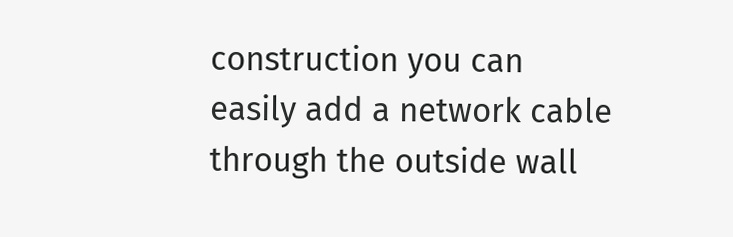construction you can easily add a network cable through the outside wall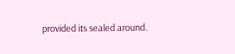provided its sealed around.